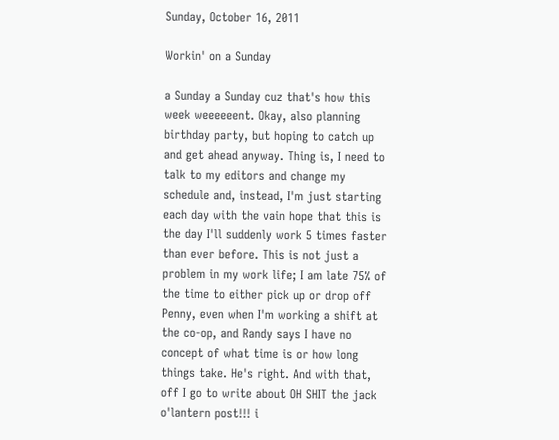Sunday, October 16, 2011

Workin' on a Sunday

a Sunday a Sunday cuz that's how this week weeeeeent. Okay, also planning birthday party, but hoping to catch up and get ahead anyway. Thing is, I need to talk to my editors and change my schedule and, instead, I'm just starting each day with the vain hope that this is the day I'll suddenly work 5 times faster than ever before. This is not just a problem in my work life; I am late 75% of the time to either pick up or drop off Penny, even when I'm working a shift at the co-op, and Randy says I have no concept of what time is or how long things take. He's right. And with that, off I go to write about OH SHIT the jack o'lantern post!!! i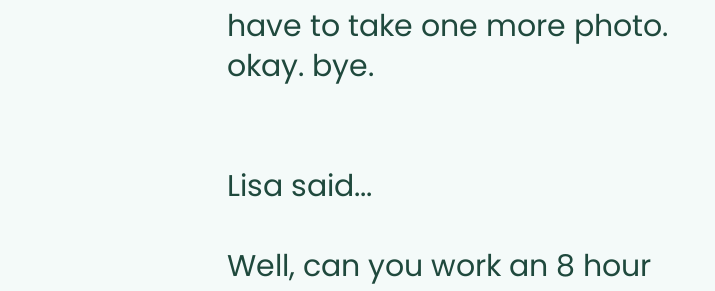have to take one more photo. okay. bye.


Lisa said...

Well, can you work an 8 hour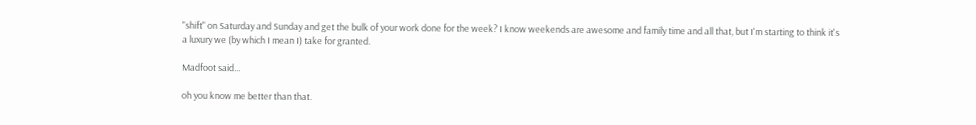"shift" on Saturday and Sunday and get the bulk of your work done for the week? I know weekends are awesome and family time and all that, but I'm starting to think it's a luxury we (by which I mean I) take for granted.

Madfoot said...

oh you know me better than that.